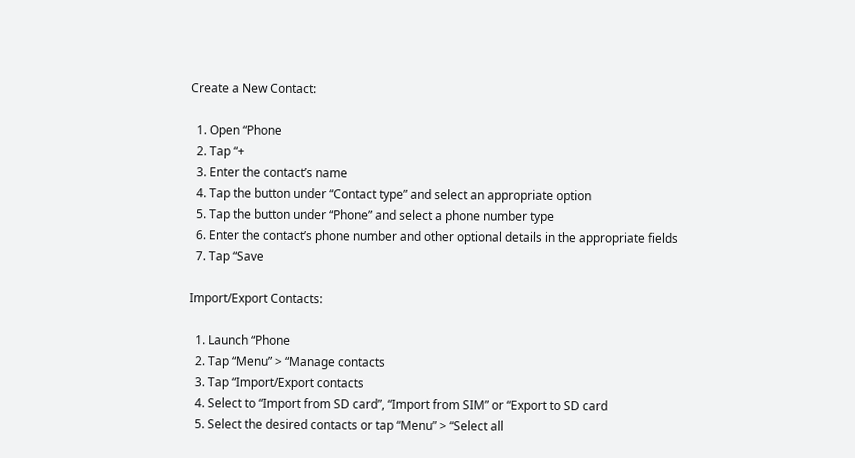Create a New Contact:

  1. Open “Phone
  2. Tap “+
  3. Enter the contact’s name
  4. Tap the button under “Contact type” and select an appropriate option
  5. Tap the button under “Phone” and select a phone number type
  6. Enter the contact’s phone number and other optional details in the appropriate fields
  7. Tap “Save

Import/Export Contacts:

  1. Launch “Phone
  2. Tap “Menu” > “Manage contacts
  3. Tap “Import/Export contacts
  4. Select to “Import from SD card”, “Import from SIM” or “Export to SD card
  5. Select the desired contacts or tap “Menu” > “Select all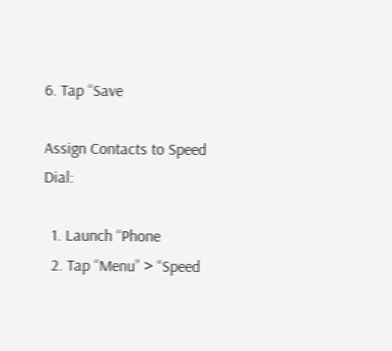6. Tap “Save

Assign Contacts to Speed Dial:

  1. Launch “Phone
  2. Tap “Menu” > “Speed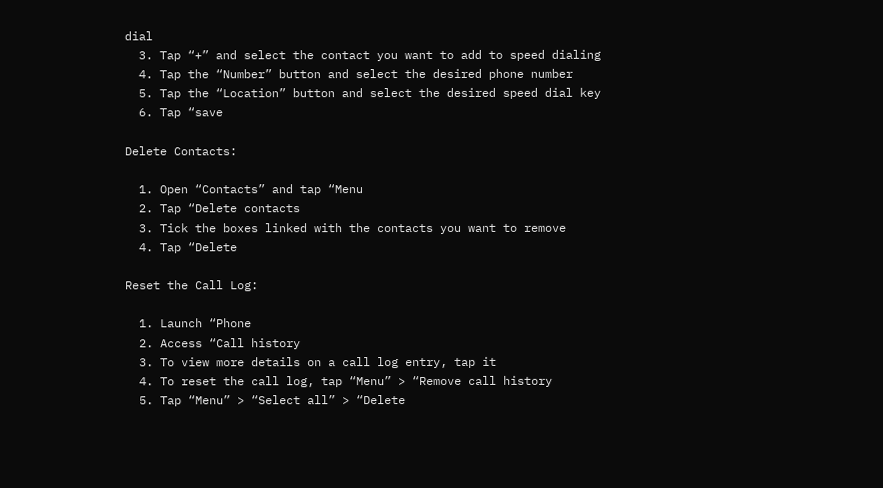dial
  3. Tap “+” and select the contact you want to add to speed dialing
  4. Tap the “Number” button and select the desired phone number
  5. Tap the “Location” button and select the desired speed dial key
  6. Tap “save

Delete Contacts:

  1. Open “Contacts” and tap “Menu
  2. Tap “Delete contacts
  3. Tick the boxes linked with the contacts you want to remove
  4. Tap “Delete

Reset the Call Log:

  1. Launch “Phone
  2. Access “Call history
  3. To view more details on a call log entry, tap it
  4. To reset the call log, tap “Menu” > “Remove call history
  5. Tap “Menu” > “Select all” > “Delete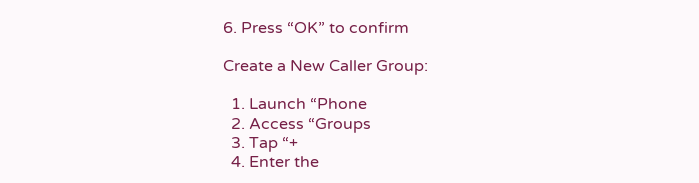6. Press “OK” to confirm

Create a New Caller Group:

  1. Launch “Phone
  2. Access “Groups
  3. Tap “+
  4. Enter the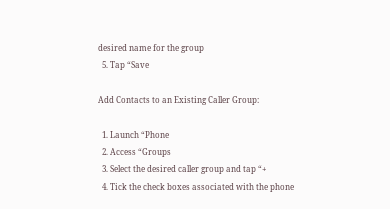desired name for the group
  5. Tap “Save

Add Contacts to an Existing Caller Group:

  1. Launch “Phone
  2. Access “Groups
  3. Select the desired caller group and tap “+
  4. Tick the check boxes associated with the phone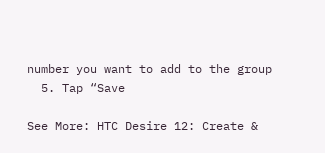number you want to add to the group
  5. Tap “Save

See More: HTC Desire 12: Create &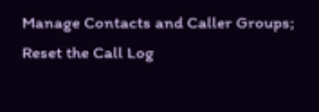Manage Contacts and Caller Groups; Reset the Call Log